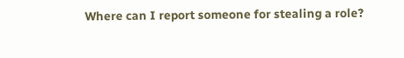Where can I report someone for stealing a role?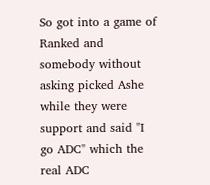So got into a game of Ranked and somebody without asking picked Ashe while they were support and said "I go ADC" which the real ADC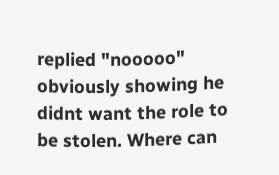replied "nooooo" obviously showing he didnt want the role to be stolen. Where can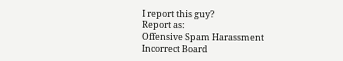I report this guy?
Report as:
Offensive Spam Harassment Incorrect Board